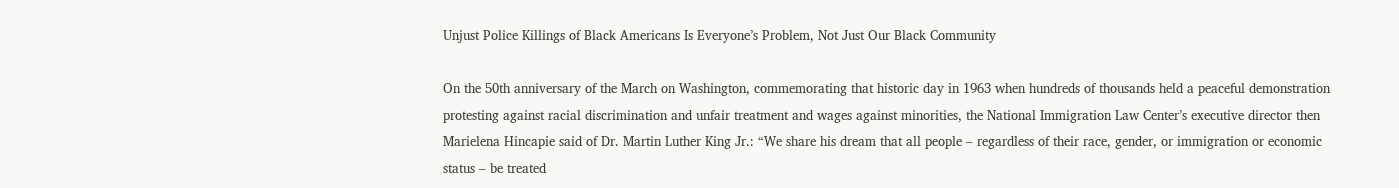Unjust Police Killings of Black Americans Is Everyone’s Problem, Not Just Our Black Community

On the 50th anniversary of the March on Washington, commemorating that historic day in 1963 when hundreds of thousands held a peaceful demonstration protesting against racial discrimination and unfair treatment and wages against minorities, the National Immigration Law Center’s executive director then Marielena Hincapie said of Dr. Martin Luther King Jr.: “We share his dream that all people – regardless of their race, gender, or immigration or economic status – be treated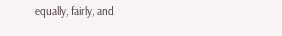equally, fairly, and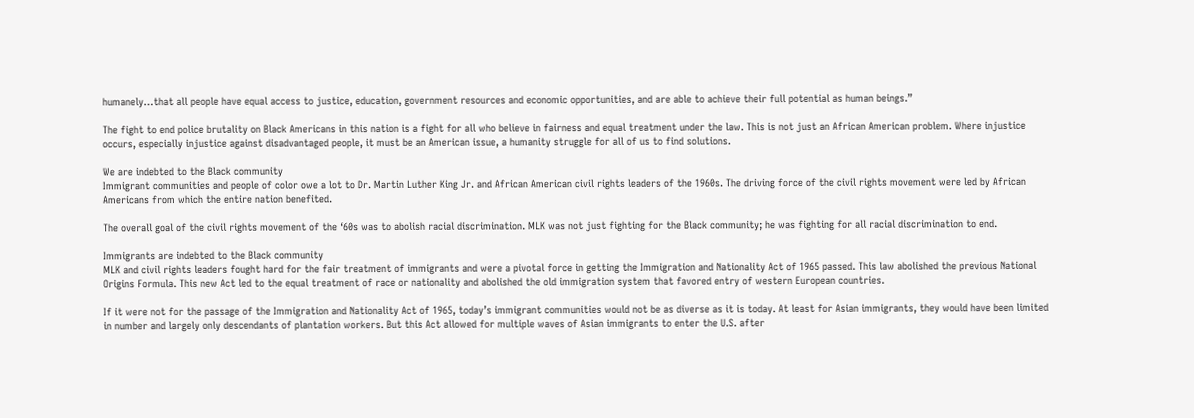humanely…that all people have equal access to justice, education, government resources and economic opportunities, and are able to achieve their full potential as human beings.”

The fight to end police brutality on Black Americans in this nation is a fight for all who believe in fairness and equal treatment under the law. This is not just an African American problem. Where injustice occurs, especially injustice against disadvantaged people, it must be an American issue, a humanity struggle for all of us to find solutions.

We are indebted to the Black community
Immigrant communities and people of color owe a lot to Dr. Martin Luther King Jr. and African American civil rights leaders of the 1960s. The driving force of the civil rights movement were led by African Americans from which the entire nation benefited.

The overall goal of the civil rights movement of the ‘60s was to abolish racial discrimination. MLK was not just fighting for the Black community; he was fighting for all racial discrimination to end.

Immigrants are indebted to the Black community
MLK and civil rights leaders fought hard for the fair treatment of immigrants and were a pivotal force in getting the Immigration and Nationality Act of 1965 passed. This law abolished the previous National Origins Formula. This new Act led to the equal treatment of race or nationality and abolished the old immigration system that favored entry of western European countries.

If it were not for the passage of the Immigration and Nationality Act of 1965, today’s immigrant communities would not be as diverse as it is today. At least for Asian immigrants, they would have been limited in number and largely only descendants of plantation workers. But this Act allowed for multiple waves of Asian immigrants to enter the U.S. after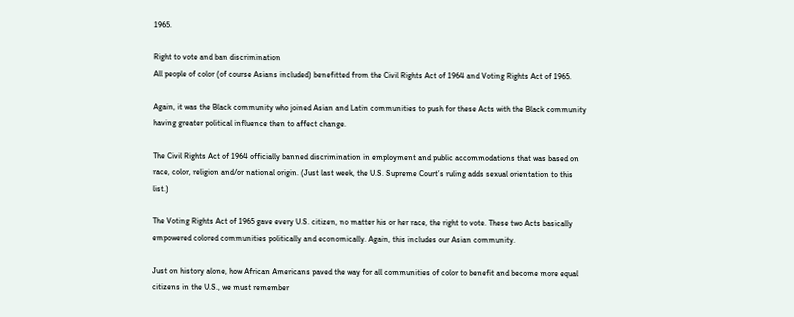1965.

Right to vote and ban discrimination
All people of color (of course Asians included) benefitted from the Civil Rights Act of 1964 and Voting Rights Act of 1965.

Again, it was the Black community who joined Asian and Latin communities to push for these Acts with the Black community having greater political influence then to affect change.

The Civil Rights Act of 1964 officially banned discrimination in employment and public accommodations that was based on race, color, religion and/or national origin. (Just last week, the U.S. Supreme Court’s ruling adds sexual orientation to this list.)

The Voting Rights Act of 1965 gave every U.S. citizen, no matter his or her race, the right to vote. These two Acts basically empowered colored communities politically and economically. Again, this includes our Asian community.

Just on history alone, how African Americans paved the way for all communities of color to benefit and become more equal citizens in the U.S., we must remember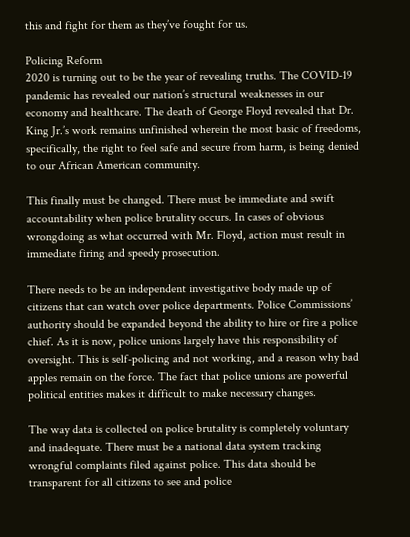this and fight for them as they’ve fought for us.

Policing Reform
2020 is turning out to be the year of revealing truths. The COVID-19 pandemic has revealed our nation’s structural weaknesses in our economy and healthcare. The death of George Floyd revealed that Dr. King Jr.’s work remains unfinished wherein the most basic of freedoms, specifically, the right to feel safe and secure from harm, is being denied to our African American community.

This finally must be changed. There must be immediate and swift accountability when police brutality occurs. In cases of obvious wrongdoing as what occurred with Mr. Floyd, action must result in immediate firing and speedy prosecution.

There needs to be an independent investigative body made up of citizens that can watch over police departments. Police Commissions’ authority should be expanded beyond the ability to hire or fire a police chief. As it is now, police unions largely have this responsibility of oversight. This is self-policing and not working, and a reason why bad apples remain on the force. The fact that police unions are powerful political entities makes it difficult to make necessary changes.

The way data is collected on police brutality is completely voluntary and inadequate. There must be a national data system tracking wrongful complaints filed against police. This data should be transparent for all citizens to see and police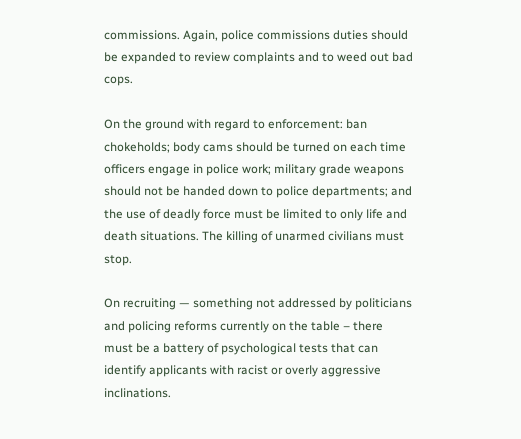commissions. Again, police commissions duties should be expanded to review complaints and to weed out bad cops.

On the ground with regard to enforcement: ban chokeholds; body cams should be turned on each time officers engage in police work; military grade weapons should not be handed down to police departments; and the use of deadly force must be limited to only life and death situations. The killing of unarmed civilians must stop.

On recruiting — something not addressed by politicians and policing reforms currently on the table – there must be a battery of psychological tests that can identify applicants with racist or overly aggressive inclinations.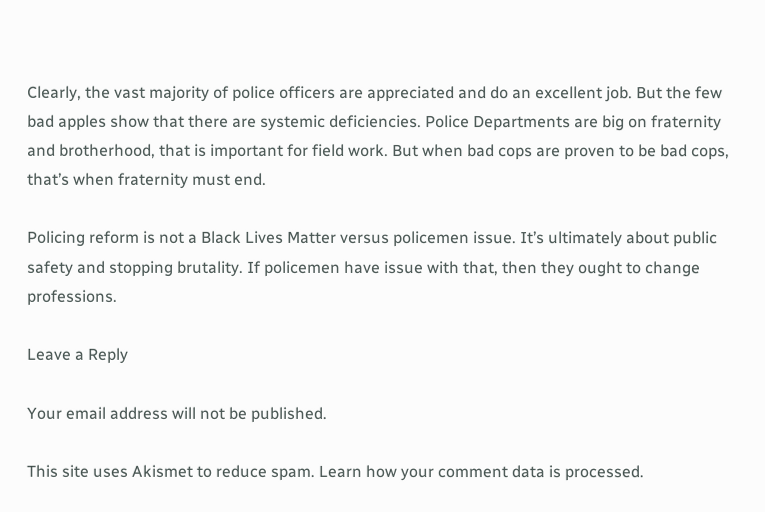Clearly, the vast majority of police officers are appreciated and do an excellent job. But the few bad apples show that there are systemic deficiencies. Police Departments are big on fraternity and brotherhood, that is important for field work. But when bad cops are proven to be bad cops, that’s when fraternity must end.

Policing reform is not a Black Lives Matter versus policemen issue. It’s ultimately about public safety and stopping brutality. If policemen have issue with that, then they ought to change professions.

Leave a Reply

Your email address will not be published.

This site uses Akismet to reduce spam. Learn how your comment data is processed.